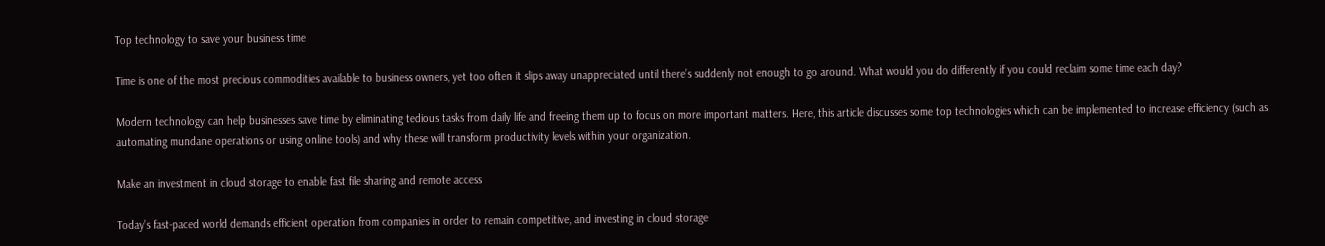Top technology to save your business time

Time is one of the most precious commodities available to business owners, yet too often it slips away unappreciated until there’s suddenly not enough to go around. What would you do differently if you could reclaim some time each day?

Modern technology can help businesses save time by eliminating tedious tasks from daily life and freeing them up to focus on more important matters. Here, this article discusses some top technologies which can be implemented to increase efficiency (such as automating mundane operations or using online tools) and why these will transform productivity levels within your organization.

Make an investment in cloud storage to enable fast file sharing and remote access

Today’s fast-paced world demands efficient operation from companies in order to remain competitive, and investing in cloud storage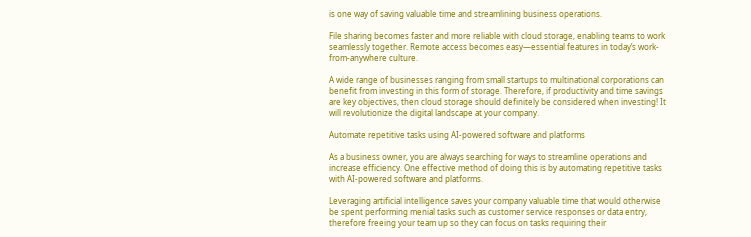is one way of saving valuable time and streamlining business operations.

File sharing becomes faster and more reliable with cloud storage, enabling teams to work seamlessly together. Remote access becomes easy—essential features in today’s work-from-anywhere culture.

A wide range of businesses ranging from small startups to multinational corporations can benefit from investing in this form of storage. Therefore, if productivity and time savings are key objectives, then cloud storage should definitely be considered when investing! It will revolutionize the digital landscape at your company.

Automate repetitive tasks using AI-powered software and platforms

As a business owner, you are always searching for ways to streamline operations and increase efficiency. One effective method of doing this is by automating repetitive tasks with AI-powered software and platforms.

Leveraging artificial intelligence saves your company valuable time that would otherwise be spent performing menial tasks such as customer service responses or data entry, therefore freeing your team up so they can focus on tasks requiring their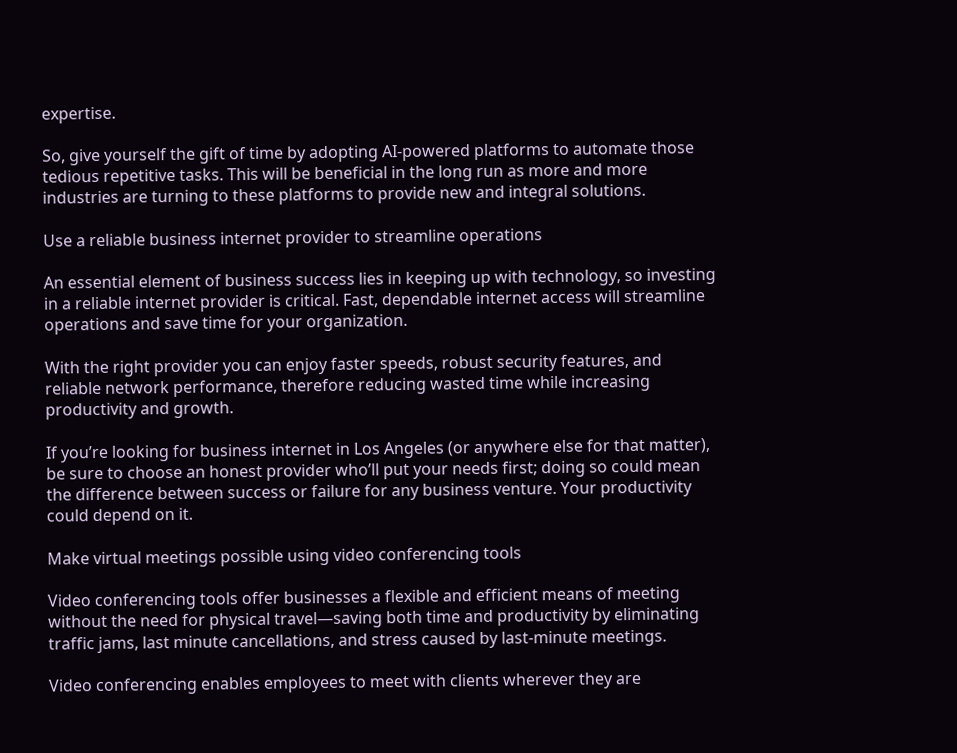expertise.

So, give yourself the gift of time by adopting AI-powered platforms to automate those tedious repetitive tasks. This will be beneficial in the long run as more and more industries are turning to these platforms to provide new and integral solutions.

Use a reliable business internet provider to streamline operations

An essential element of business success lies in keeping up with technology, so investing in a reliable internet provider is critical. Fast, dependable internet access will streamline operations and save time for your organization.

With the right provider you can enjoy faster speeds, robust security features, and reliable network performance, therefore reducing wasted time while increasing productivity and growth.

If you’re looking for business internet in Los Angeles (or anywhere else for that matter), be sure to choose an honest provider who’ll put your needs first; doing so could mean the difference between success or failure for any business venture. Your productivity could depend on it.

Make virtual meetings possible using video conferencing tools

Video conferencing tools offer businesses a flexible and efficient means of meeting without the need for physical travel—saving both time and productivity by eliminating traffic jams, last minute cancellations, and stress caused by last-minute meetings.

Video conferencing enables employees to meet with clients wherever they are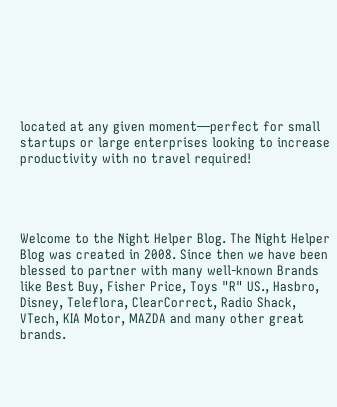located at any given moment—perfect for small startups or large enterprises looking to increase productivity with no travel required!




Welcome to the Night Helper Blog. The Night Helper Blog was created in 2008. Since then we have been blessed to partner with many well-known Brands like Best Buy, Fisher Price, Toys "R" US., Hasbro, Disney, Teleflora, ClearCorrect, Radio Shack, VTech, KIA Motor, MAZDA and many other great brands.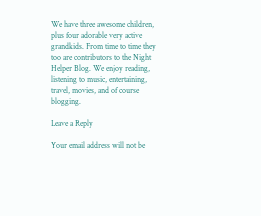We have three awesome children, plus four adorable very active grandkids. From time to time they too are contributors to the Night Helper Blog. We enjoy reading, listening to music, entertaining, travel, movies, and of course blogging.

Leave a Reply

Your email address will not be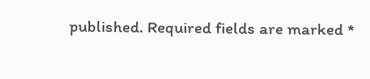published. Required fields are marked *